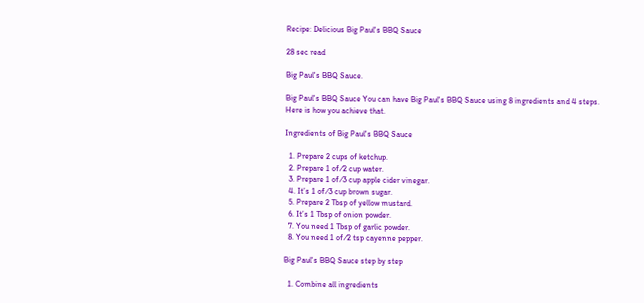Recipe: Delicious Big Paul's BBQ Sauce

28 sec read

Big Paul's BBQ Sauce.

Big Paul's BBQ Sauce You can have Big Paul's BBQ Sauce using 8 ingredients and 4 steps. Here is how you achieve that.

Ingredients of Big Paul's BBQ Sauce

  1. Prepare 2 cups of ketchup.
  2. Prepare 1 of ⁄2 cup water.
  3. Prepare 1 of ⁄3 cup apple cider vinegar.
  4. It’s 1 of ⁄3 cup brown sugar.
  5. Prepare 2 Tbsp of yellow mustard.
  6. It’s 1 Tbsp of onion powder.
  7. You need 1 Tbsp of garlic powder.
  8. You need 1 of ⁄2 tsp cayenne pepper.

Big Paul's BBQ Sauce step by step

  1. Combine all ingredients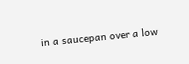in a saucepan over a low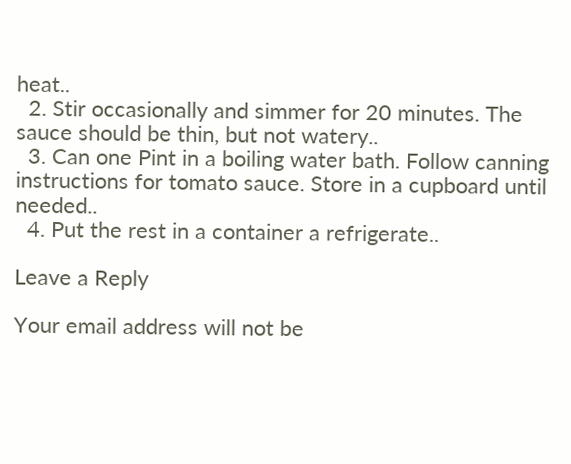heat..
  2. Stir occasionally and simmer for 20 minutes. The sauce should be thin, but not watery..
  3. Can one Pint in a boiling water bath. Follow canning instructions for tomato sauce. Store in a cupboard until needed..
  4. Put the rest in a container a refrigerate..

Leave a Reply

Your email address will not be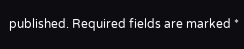published. Required fields are marked *